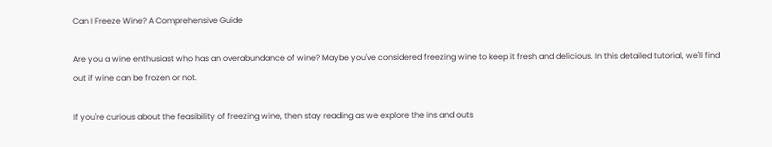Can I Freeze Wine? A Comprehensive Guide

Are you a wine enthusiast who has an overabundance of wine? Maybe you've considered freezing wine to keep it fresh and delicious. In this detailed tutorial, we'll find out if wine can be frozen or not.

If you're curious about the feasibility of freezing wine, then stay reading as we explore the ins and outs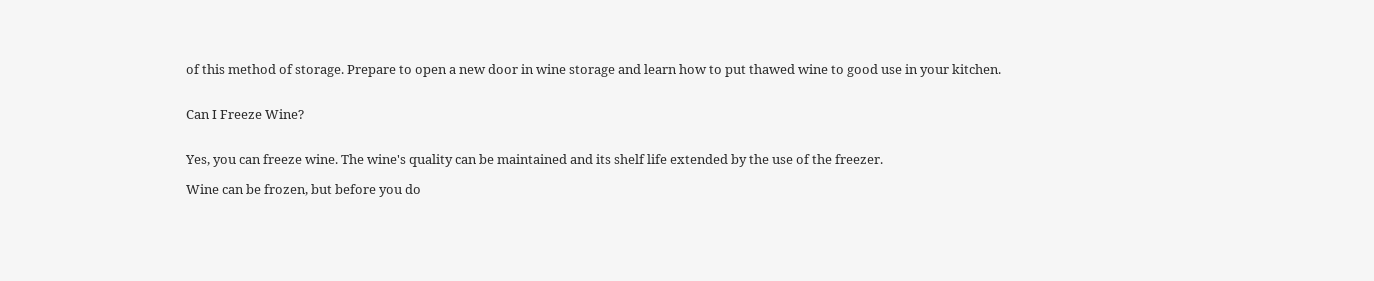of this method of storage. Prepare to open a new door in wine storage and learn how to put thawed wine to good use in your kitchen.


Can I Freeze Wine?


Yes, you can freeze wine. The wine's quality can be maintained and its shelf life extended by the use of the freezer.

Wine can be frozen, but before you do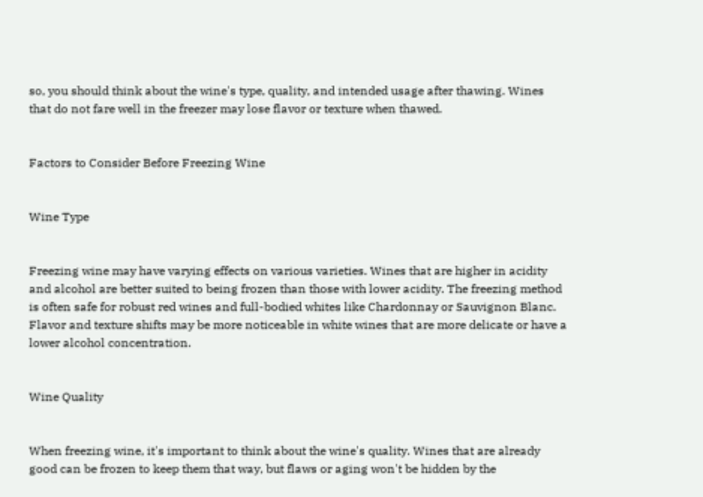so, you should think about the wine's type, quality, and intended usage after thawing. Wines that do not fare well in the freezer may lose flavor or texture when thawed.


Factors to Consider Before Freezing Wine


Wine Type


Freezing wine may have varying effects on various varieties. Wines that are higher in acidity and alcohol are better suited to being frozen than those with lower acidity. The freezing method is often safe for robust red wines and full-bodied whites like Chardonnay or Sauvignon Blanc. Flavor and texture shifts may be more noticeable in white wines that are more delicate or have a lower alcohol concentration.


Wine Quality


When freezing wine, it's important to think about the wine's quality. Wines that are already good can be frozen to keep them that way, but flaws or aging won't be hidden by the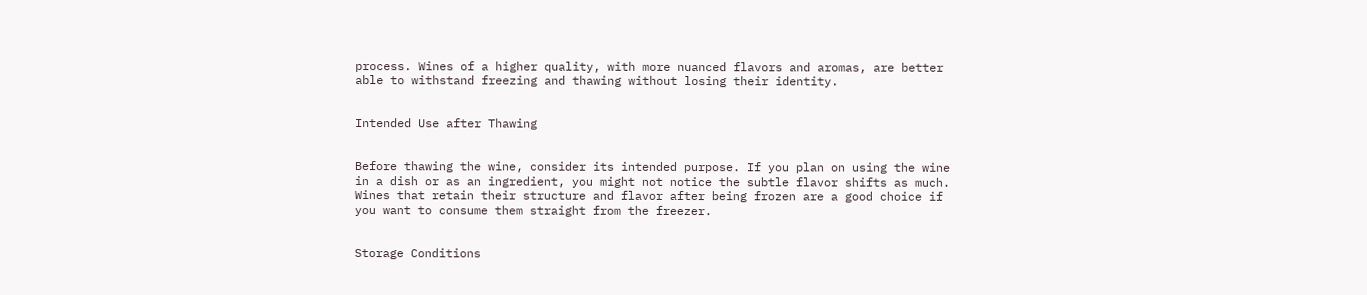process. Wines of a higher quality, with more nuanced flavors and aromas, are better able to withstand freezing and thawing without losing their identity.


Intended Use after Thawing


Before thawing the wine, consider its intended purpose. If you plan on using the wine in a dish or as an ingredient, you might not notice the subtle flavor shifts as much. Wines that retain their structure and flavor after being frozen are a good choice if you want to consume them straight from the freezer.


Storage Conditions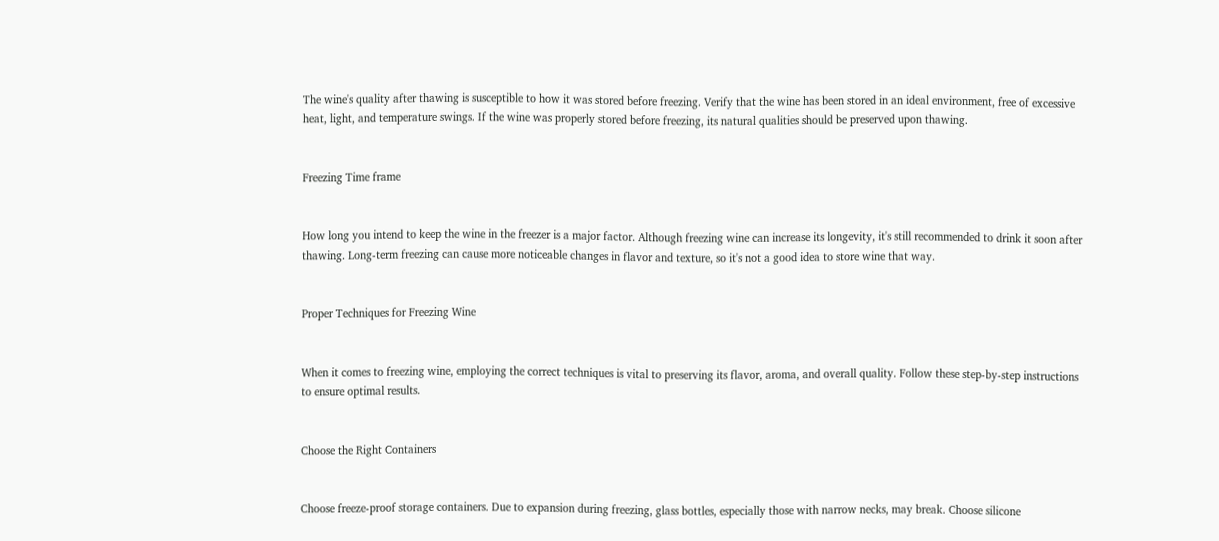The wine's quality after thawing is susceptible to how it was stored before freezing. Verify that the wine has been stored in an ideal environment, free of excessive heat, light, and temperature swings. If the wine was properly stored before freezing, its natural qualities should be preserved upon thawing.


Freezing Time frame


How long you intend to keep the wine in the freezer is a major factor. Although freezing wine can increase its longevity, it's still recommended to drink it soon after thawing. Long-term freezing can cause more noticeable changes in flavor and texture, so it's not a good idea to store wine that way.


Proper Techniques for Freezing Wine


When it comes to freezing wine, employing the correct techniques is vital to preserving its flavor, aroma, and overall quality. Follow these step-by-step instructions to ensure optimal results.


Choose the Right Containers


Choose freeze-proof storage containers. Due to expansion during freezing, glass bottles, especially those with narrow necks, may break. Choose silicone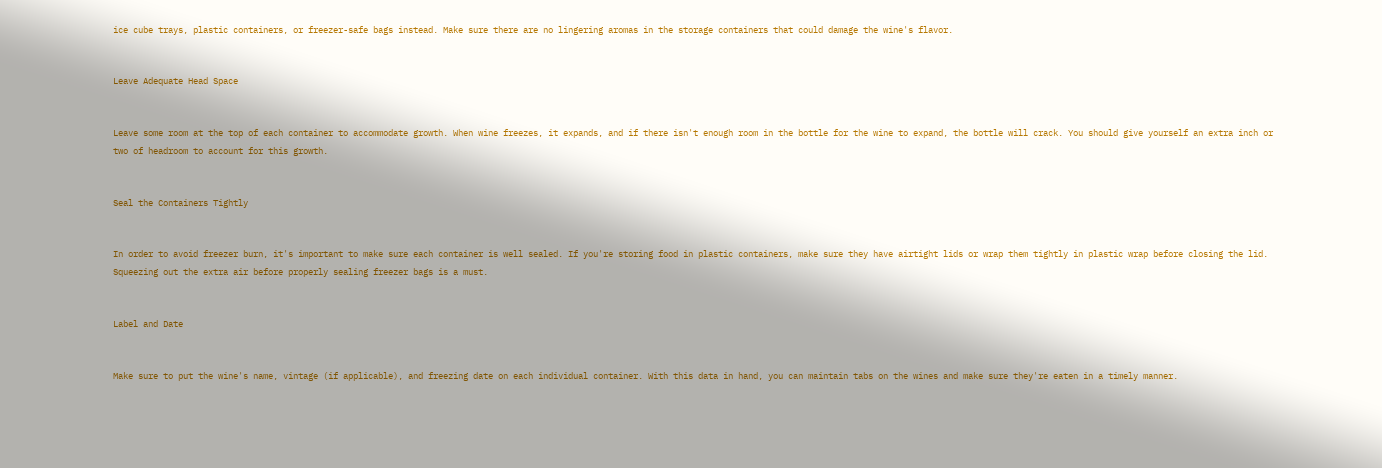ice cube trays, plastic containers, or freezer-safe bags instead. Make sure there are no lingering aromas in the storage containers that could damage the wine's flavor.


Leave Adequate Head Space


Leave some room at the top of each container to accommodate growth. When wine freezes, it expands, and if there isn't enough room in the bottle for the wine to expand, the bottle will crack. You should give yourself an extra inch or two of headroom to account for this growth.


Seal the Containers Tightly


In order to avoid freezer burn, it's important to make sure each container is well sealed. If you're storing food in plastic containers, make sure they have airtight lids or wrap them tightly in plastic wrap before closing the lid. Squeezing out the extra air before properly sealing freezer bags is a must.


Label and Date


Make sure to put the wine's name, vintage (if applicable), and freezing date on each individual container. With this data in hand, you can maintain tabs on the wines and make sure they're eaten in a timely manner.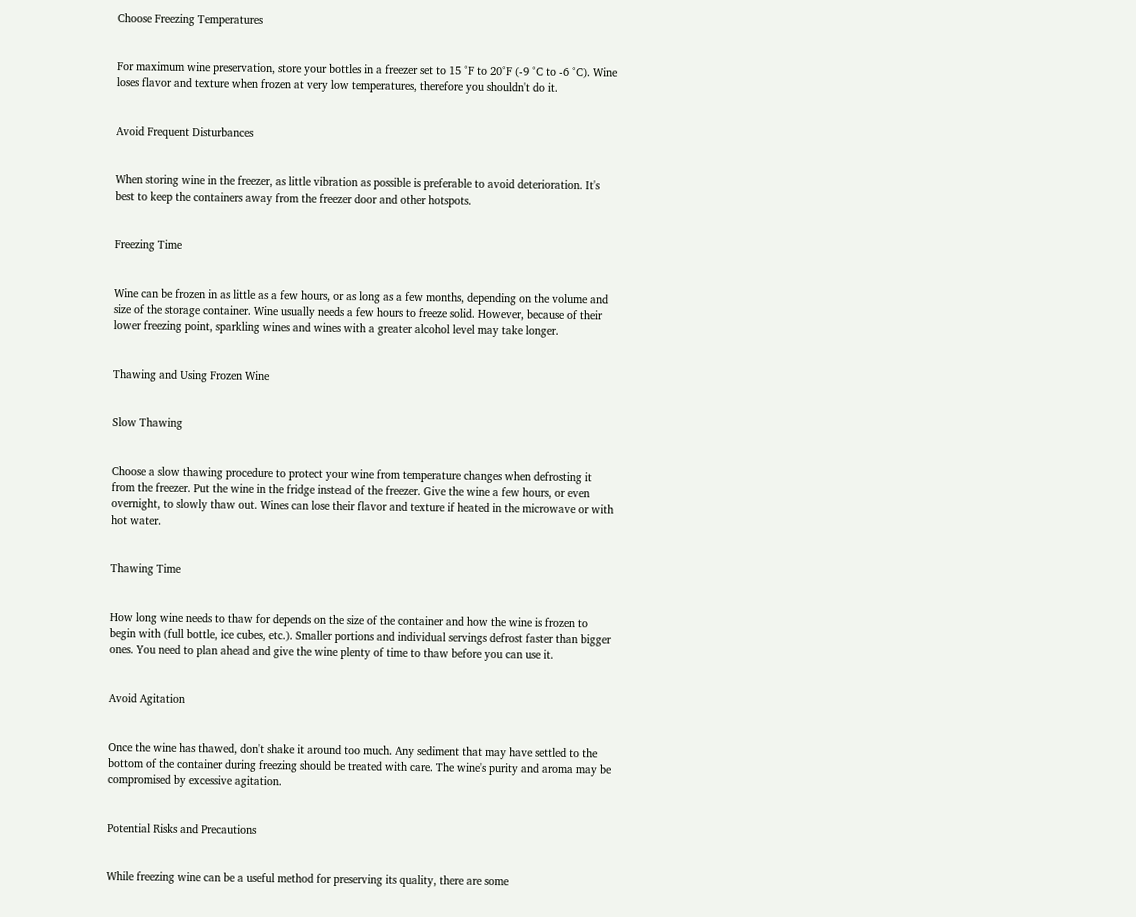Choose Freezing Temperatures


For maximum wine preservation, store your bottles in a freezer set to 15 °F to 20°F (-9 °C to -6 °C). Wine loses flavor and texture when frozen at very low temperatures, therefore you shouldn't do it.


Avoid Frequent Disturbances


When storing wine in the freezer, as little vibration as possible is preferable to avoid deterioration. It's best to keep the containers away from the freezer door and other hotspots.


Freezing Time


Wine can be frozen in as little as a few hours, or as long as a few months, depending on the volume and size of the storage container. Wine usually needs a few hours to freeze solid. However, because of their lower freezing point, sparkling wines and wines with a greater alcohol level may take longer.


Thawing and Using Frozen Wine


Slow Thawing


Choose a slow thawing procedure to protect your wine from temperature changes when defrosting it from the freezer. Put the wine in the fridge instead of the freezer. Give the wine a few hours, or even overnight, to slowly thaw out. Wines can lose their flavor and texture if heated in the microwave or with hot water.


Thawing Time


How long wine needs to thaw for depends on the size of the container and how the wine is frozen to begin with (full bottle, ice cubes, etc.). Smaller portions and individual servings defrost faster than bigger ones. You need to plan ahead and give the wine plenty of time to thaw before you can use it.


Avoid Agitation


Once the wine has thawed, don't shake it around too much. Any sediment that may have settled to the bottom of the container during freezing should be treated with care. The wine's purity and aroma may be compromised by excessive agitation.


Potential Risks and Precautions


While freezing wine can be a useful method for preserving its quality, there are some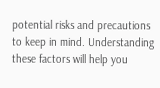potential risks and precautions to keep in mind. Understanding these factors will help you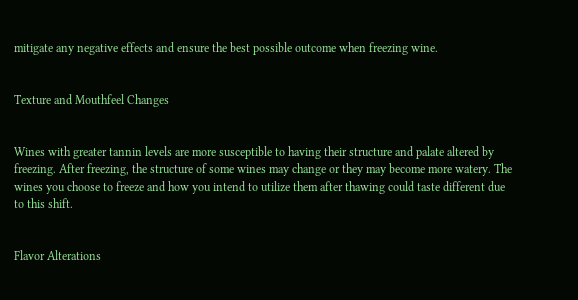mitigate any negative effects and ensure the best possible outcome when freezing wine.


Texture and Mouthfeel Changes


Wines with greater tannin levels are more susceptible to having their structure and palate altered by freezing. After freezing, the structure of some wines may change or they may become more watery. The wines you choose to freeze and how you intend to utilize them after thawing could taste different due to this shift.


Flavor Alterations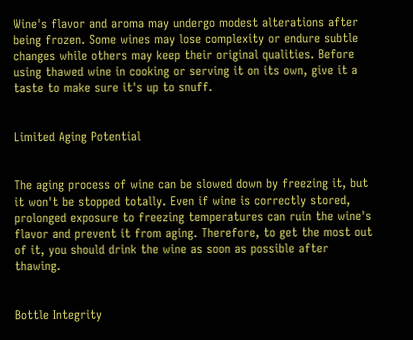Wine's flavor and aroma may undergo modest alterations after being frozen. Some wines may lose complexity or endure subtle changes while others may keep their original qualities. Before using thawed wine in cooking or serving it on its own, give it a taste to make sure it's up to snuff.


Limited Aging Potential


The aging process of wine can be slowed down by freezing it, but it won't be stopped totally. Even if wine is correctly stored, prolonged exposure to freezing temperatures can ruin the wine's flavor and prevent it from aging. Therefore, to get the most out of it, you should drink the wine as soon as possible after thawing.


Bottle Integrity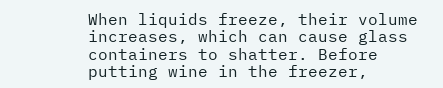When liquids freeze, their volume increases, which can cause glass containers to shatter. Before putting wine in the freezer,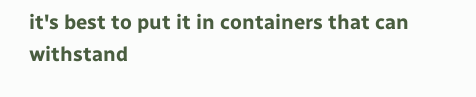it's best to put it in containers that can withstand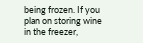being frozen. If you plan on storing wine in the freezer,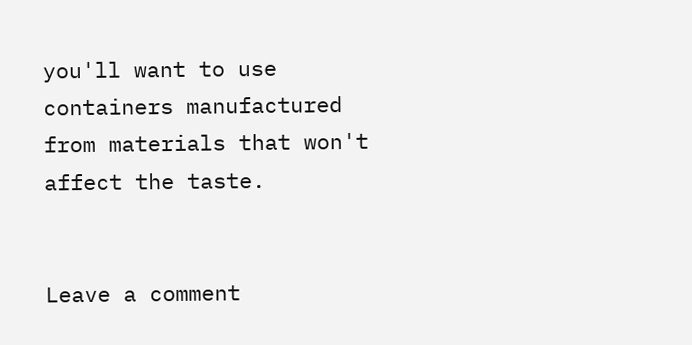you'll want to use containers manufactured from materials that won't affect the taste.


Leave a comment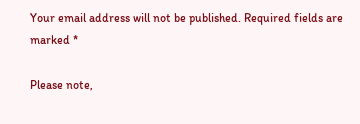Your email address will not be published. Required fields are marked *

Please note,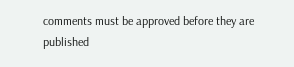comments must be approved before they are published